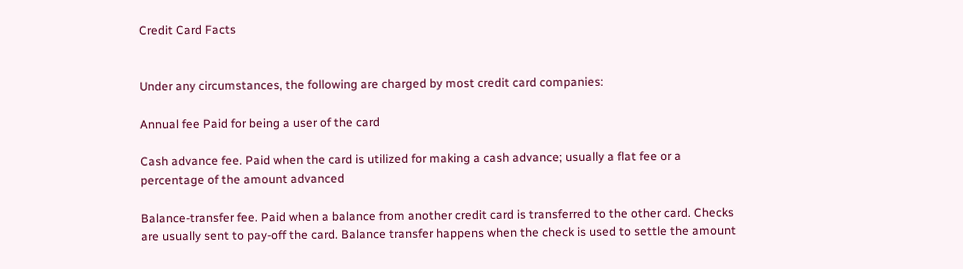Credit Card Facts


Under any circumstances, the following are charged by most credit card companies:

Annual fee Paid for being a user of the card

Cash advance fee. Paid when the card is utilized for making a cash advance; usually a flat fee or a percentage of the amount advanced

Balance-transfer fee. Paid when a balance from another credit card is transferred to the other card. Checks are usually sent to pay-off the card. Balance transfer happens when the check is used to settle the amount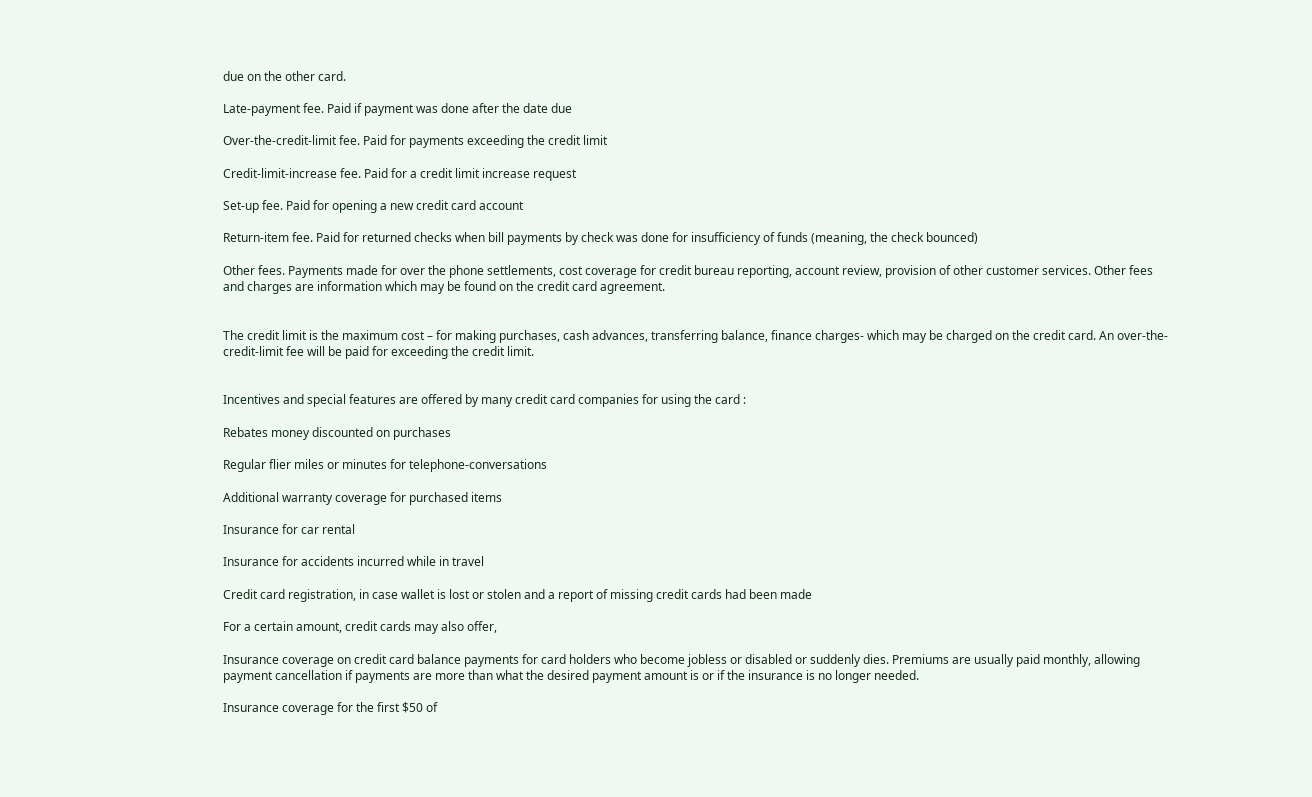due on the other card.

Late-payment fee. Paid if payment was done after the date due

Over-the-credit-limit fee. Paid for payments exceeding the credit limit

Credit-limit-increase fee. Paid for a credit limit increase request

Set-up fee. Paid for opening a new credit card account

Return-item fee. Paid for returned checks when bill payments by check was done for insufficiency of funds (meaning, the check bounced)

Other fees. Payments made for over the phone settlements, cost coverage for credit bureau reporting, account review, provision of other customer services. Other fees and charges are information which may be found on the credit card agreement.


The credit limit is the maximum cost – for making purchases, cash advances, transferring balance, finance charges- which may be charged on the credit card. An over-the-credit-limit fee will be paid for exceeding the credit limit.


Incentives and special features are offered by many credit card companies for using the card :

Rebates money discounted on purchases

Regular flier miles or minutes for telephone-conversations

Additional warranty coverage for purchased items

Insurance for car rental

Insurance for accidents incurred while in travel

Credit card registration, in case wallet is lost or stolen and a report of missing credit cards had been made

For a certain amount, credit cards may also offer,

Insurance coverage on credit card balance payments for card holders who become jobless or disabled or suddenly dies. Premiums are usually paid monthly, allowing payment cancellation if payments are more than what the desired payment amount is or if the insurance is no longer needed.

Insurance coverage for the first $50 of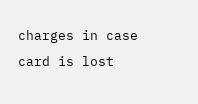charges in case card is lost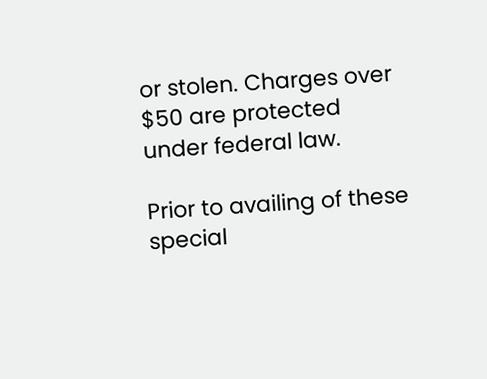or stolen. Charges over $50 are protected under federal law.

Prior to availing of these special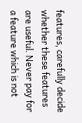features, carefully decide whether these features are useful. Never pay for a feature which is not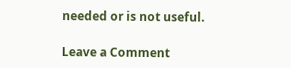needed or is not useful.

Leave a Comment